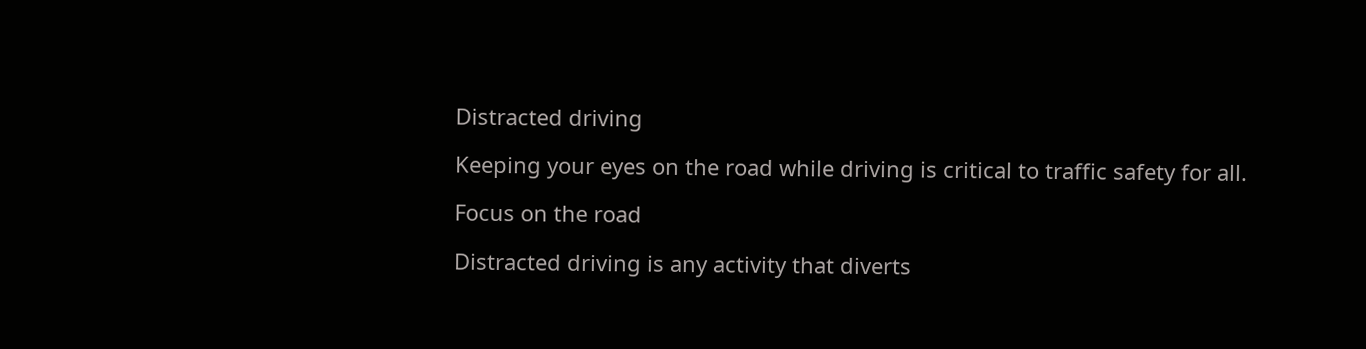Distracted driving

Keeping your eyes on the road while driving is critical to traffic safety for all.

Focus on the road

Distracted driving is any activity that diverts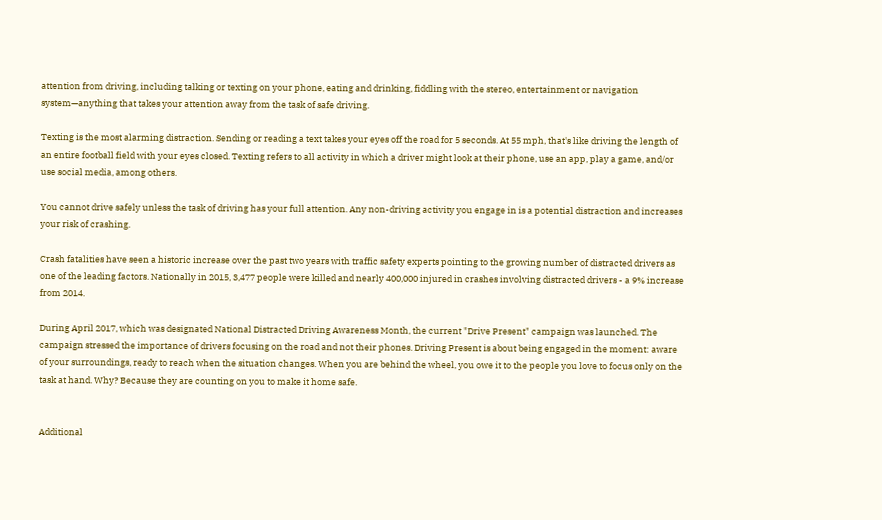attention from driving, including talking or texting on your phone, eating and drinking, fiddling with the stereo, entertainment or navigation system—anything that takes your attention away from the task of safe driving.

Texting is the most alarming distraction. Sending or reading a text takes your eyes off the road for 5 seconds. At 55 mph, that's like driving the length of an entire football field with your eyes closed. Texting refers to all activity in which a driver might look at their phone, use an app, play a game, and/or use social media, among others.

You cannot drive safely unless the task of driving has your full attention. Any non-driving activity you engage in is a potential distraction and increases your risk of crashing.

Crash fatalities have seen a historic increase over the past two years with traffic safety experts pointing to the growing number of distracted drivers as one of the leading factors. Nationally in 2015, 3,477 people were killed and nearly 400,000 injured in crashes involving distracted drivers - a 9% increase from 2014.

During April 2017, which was designated National Distracted Driving Awareness Month, the current "Drive Present" campaign was launched. The campaign stressed the importance of drivers focusing on the road and not their phones. Driving Present is about being engaged in the moment: aware of your surroundings, ready to reach when the situation changes. When you are behind the wheel, you owe it to the people you love to focus only on the task at hand. Why? Because they are counting on you to make it home safe.


Additional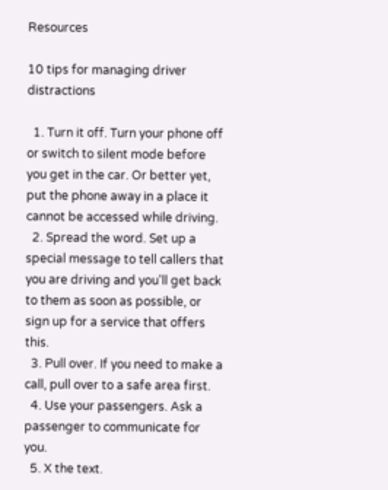Resources

10 tips for managing driver distractions

  1. Turn it off. Turn your phone off or switch to silent mode before you get in the car. Or better yet, put the phone away in a place it cannot be accessed while driving.
  2. Spread the word. Set up a special message to tell callers that you are driving and you'll get back to them as soon as possible, or sign up for a service that offers this.
  3. Pull over. If you need to make a call, pull over to a safe area first.
  4. Use your passengers. Ask a passenger to communicate for you.
  5. X the text.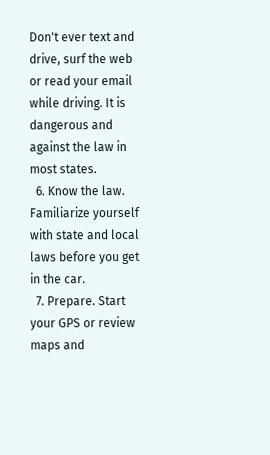Don't ever text and drive, surf the web or read your email while driving. It is dangerous and against the law in most states.
  6. Know the law. Familiarize yourself with state and local laws before you get in the car.
  7. Prepare. Start your GPS or review maps and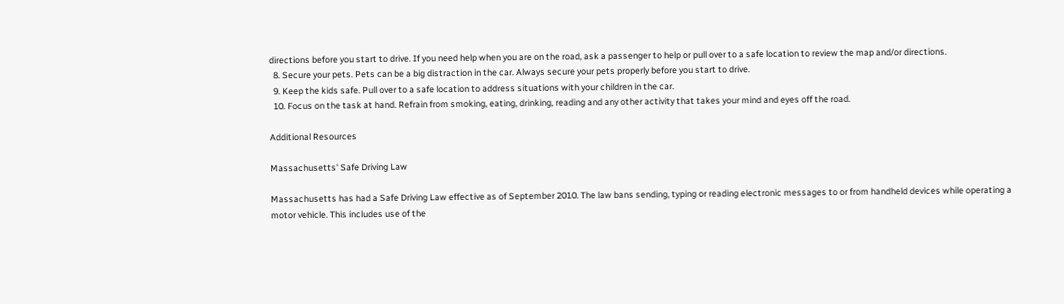directions before you start to drive. If you need help when you are on the road, ask a passenger to help or pull over to a safe location to review the map and/or directions.
  8. Secure your pets. Pets can be a big distraction in the car. Always secure your pets properly before you start to drive.
  9. Keep the kids safe. Pull over to a safe location to address situations with your children in the car.
  10. Focus on the task at hand. Refrain from smoking, eating, drinking, reading and any other activity that takes your mind and eyes off the road.

Additional Resources

Massachusetts' Safe Driving Law

Massachusetts has had a Safe Driving Law effective as of September 2010. The law bans sending, typing or reading electronic messages to or from handheld devices while operating a motor vehicle. This includes use of the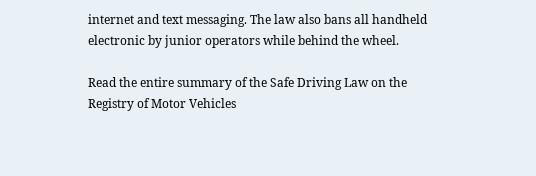internet and text messaging. The law also bans all handheld electronic by junior operators while behind the wheel.

Read the entire summary of the Safe Driving Law on the Registry of Motor Vehicles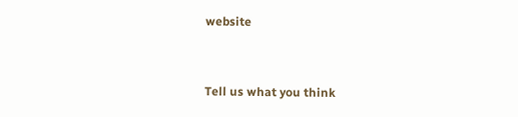website


Tell us what you think